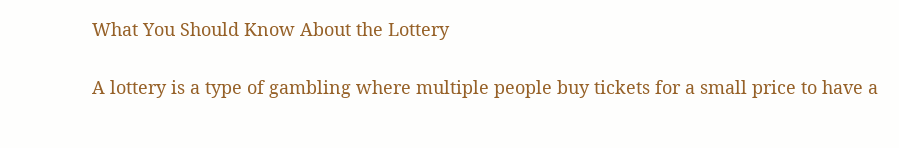What You Should Know About the Lottery

A lottery is a type of gambling where multiple people buy tickets for a small price to have a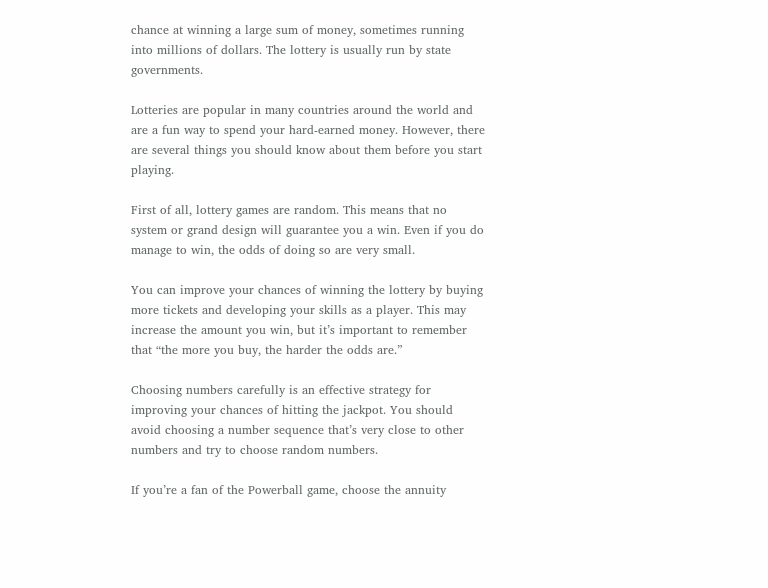chance at winning a large sum of money, sometimes running into millions of dollars. The lottery is usually run by state governments.

Lotteries are popular in many countries around the world and are a fun way to spend your hard-earned money. However, there are several things you should know about them before you start playing.

First of all, lottery games are random. This means that no system or grand design will guarantee you a win. Even if you do manage to win, the odds of doing so are very small.

You can improve your chances of winning the lottery by buying more tickets and developing your skills as a player. This may increase the amount you win, but it’s important to remember that “the more you buy, the harder the odds are.”

Choosing numbers carefully is an effective strategy for improving your chances of hitting the jackpot. You should avoid choosing a number sequence that’s very close to other numbers and try to choose random numbers.

If you’re a fan of the Powerball game, choose the annuity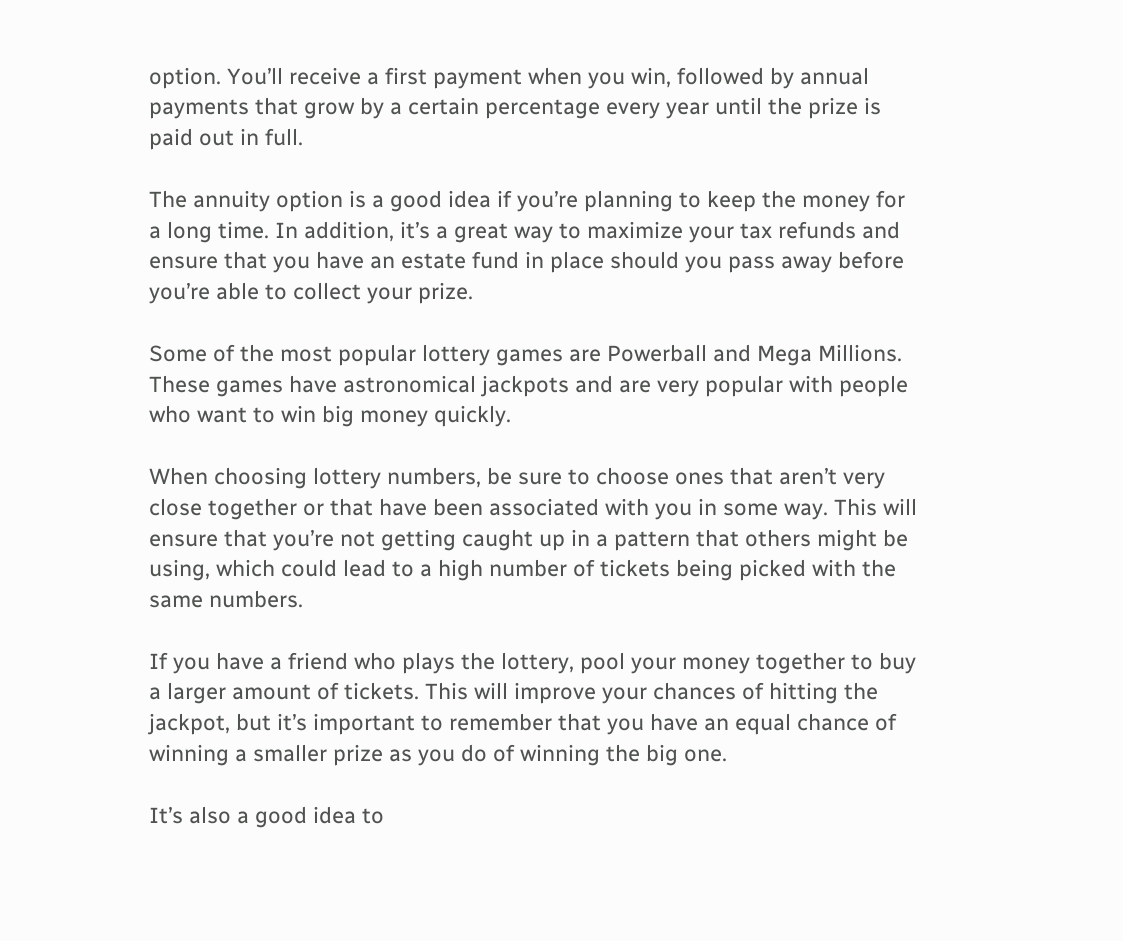option. You’ll receive a first payment when you win, followed by annual payments that grow by a certain percentage every year until the prize is paid out in full.

The annuity option is a good idea if you’re planning to keep the money for a long time. In addition, it’s a great way to maximize your tax refunds and ensure that you have an estate fund in place should you pass away before you’re able to collect your prize.

Some of the most popular lottery games are Powerball and Mega Millions. These games have astronomical jackpots and are very popular with people who want to win big money quickly.

When choosing lottery numbers, be sure to choose ones that aren’t very close together or that have been associated with you in some way. This will ensure that you’re not getting caught up in a pattern that others might be using, which could lead to a high number of tickets being picked with the same numbers.

If you have a friend who plays the lottery, pool your money together to buy a larger amount of tickets. This will improve your chances of hitting the jackpot, but it’s important to remember that you have an equal chance of winning a smaller prize as you do of winning the big one.

It’s also a good idea to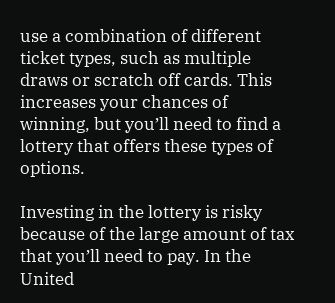use a combination of different ticket types, such as multiple draws or scratch off cards. This increases your chances of winning, but you’ll need to find a lottery that offers these types of options.

Investing in the lottery is risky because of the large amount of tax that you’ll need to pay. In the United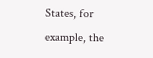States, for example, the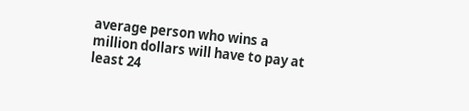average person who wins a million dollars will have to pay at least 24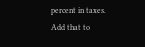percent in taxes. Add that to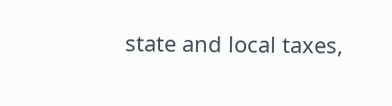state and local taxes,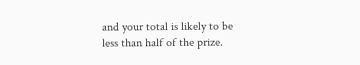and your total is likely to be less than half of the prize.